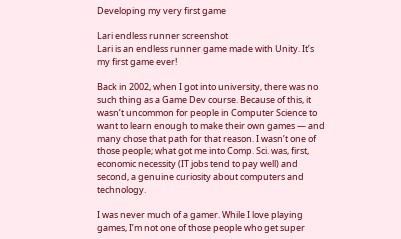Developing my very first game

Lari endless runner screenshot
Lari is an endless runner game made with Unity. It’s my first game ever!

Back in 2002, when I got into university, there was no such thing as a Game Dev course. Because of this, it wasn’t uncommon for people in Computer Science to want to learn enough to make their own games — and many chose that path for that reason. I wasn’t one of those people; what got me into Comp. Sci. was, first, economic necessity (IT jobs tend to pay well) and second, a genuine curiosity about computers and technology.

I was never much of a gamer. While I love playing games, I’m not one of those people who get super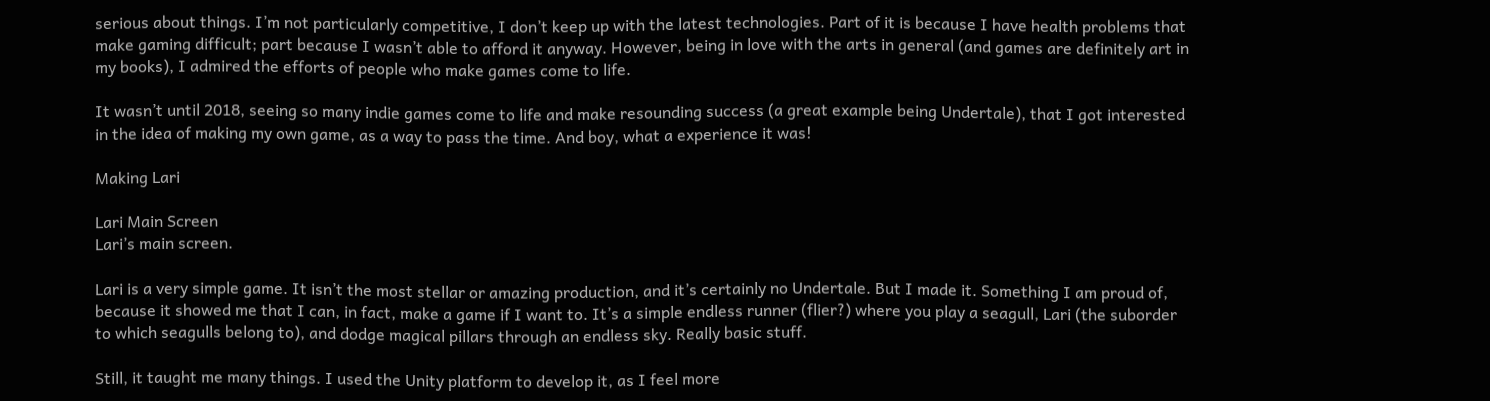serious about things. I’m not particularly competitive, I don’t keep up with the latest technologies. Part of it is because I have health problems that make gaming difficult; part because I wasn’t able to afford it anyway. However, being in love with the arts in general (and games are definitely art in my books), I admired the efforts of people who make games come to life.

It wasn’t until 2018, seeing so many indie games come to life and make resounding success (a great example being Undertale), that I got interested in the idea of making my own game, as a way to pass the time. And boy, what a experience it was!

Making Lari

Lari Main Screen
Lari’s main screen.

Lari is a very simple game. It isn’t the most stellar or amazing production, and it’s certainly no Undertale. But I made it. Something I am proud of, because it showed me that I can, in fact, make a game if I want to. It’s a simple endless runner (flier?) where you play a seagull, Lari (the suborder to which seagulls belong to), and dodge magical pillars through an endless sky. Really basic stuff.

Still, it taught me many things. I used the Unity platform to develop it, as I feel more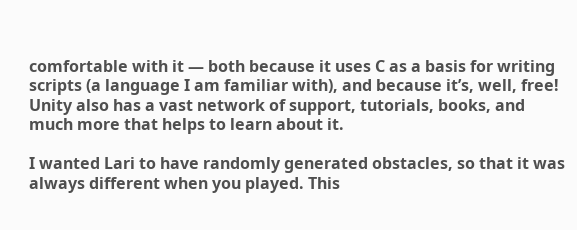comfortable with it — both because it uses C as a basis for writing scripts (a language I am familiar with), and because it’s, well, free! Unity also has a vast network of support, tutorials, books, and much more that helps to learn about it.

I wanted Lari to have randomly generated obstacles, so that it was always different when you played. This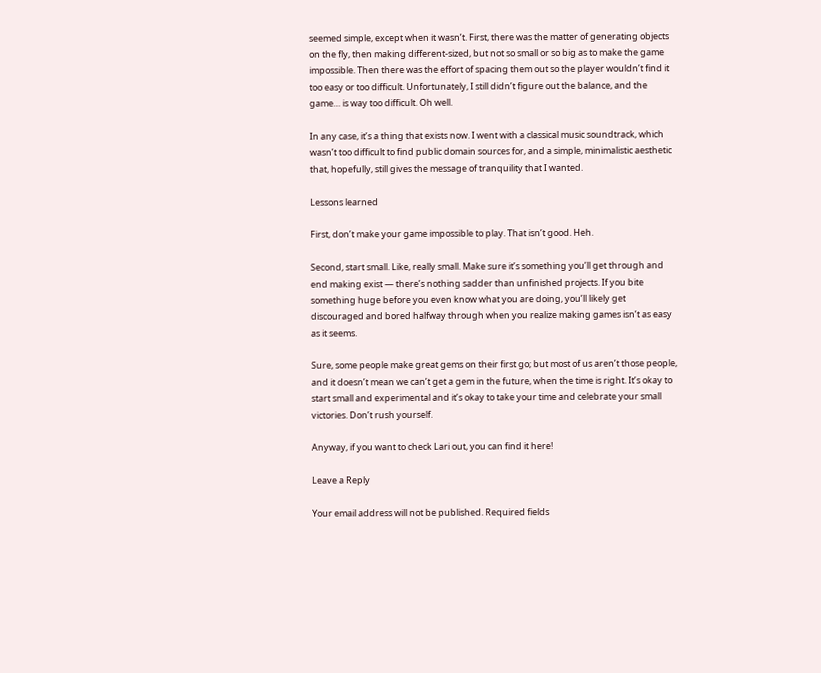seemed simple, except when it wasn’t. First, there was the matter of generating objects on the fly, then making different-sized, but not so small or so big as to make the game impossible. Then there was the effort of spacing them out so the player wouldn’t find it too easy or too difficult. Unfortunately, I still didn’t figure out the balance, and the game… is way too difficult. Oh well.

In any case, it’s a thing that exists now. I went with a classical music soundtrack, which wasn’t too difficult to find public domain sources for, and a simple, minimalistic aesthetic that, hopefully, still gives the message of tranquility that I wanted.

Lessons learned

First, don’t make your game impossible to play. That isn’t good. Heh.

Second, start small. Like, really small. Make sure it’s something you’ll get through and end making exist — there’s nothing sadder than unfinished projects. If you bite something huge before you even know what you are doing, you’ll likely get discouraged and bored halfway through when you realize making games isn’t as easy as it seems.

Sure, some people make great gems on their first go; but most of us aren’t those people, and it doesn’t mean we can’t get a gem in the future, when the time is right. It’s okay to start small and experimental and it’s okay to take your time and celebrate your small victories. Don’t rush yourself.

Anyway, if you want to check Lari out, you can find it here!

Leave a Reply

Your email address will not be published. Required fields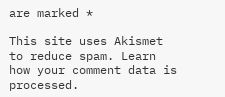are marked *

This site uses Akismet to reduce spam. Learn how your comment data is processed.